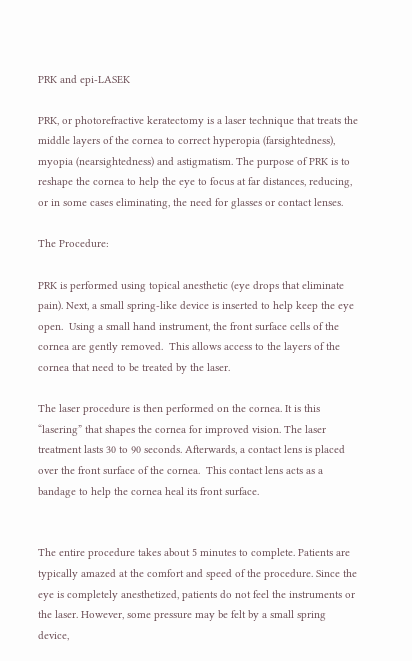PRK and epi-LASEK

PRK, or photorefractive keratectomy is a laser technique that treats the middle layers of the cornea to correct hyperopia (farsightedness), myopia (nearsightedness) and astigmatism. The purpose of PRK is to reshape the cornea to help the eye to focus at far distances, reducing, or in some cases eliminating, the need for glasses or contact lenses.

The Procedure:

PRK is performed using topical anesthetic (eye drops that eliminate pain). Next, a small spring-like device is inserted to help keep the eye open.  Using a small hand instrument, the front surface cells of the cornea are gently removed.  This allows access to the layers of the cornea that need to be treated by the laser.

The laser procedure is then performed on the cornea. It is this “lasering” that shapes the cornea for improved vision. The laser treatment lasts 30 to 90 seconds. Afterwards, a contact lens is placed over the front surface of the cornea.  This contact lens acts as a bandage to help the cornea heal its front surface.


The entire procedure takes about 5 minutes to complete. Patients are typically amazed at the comfort and speed of the procedure. Since the eye is completely anesthetized, patients do not feel the instruments or the laser. However, some pressure may be felt by a small spring device,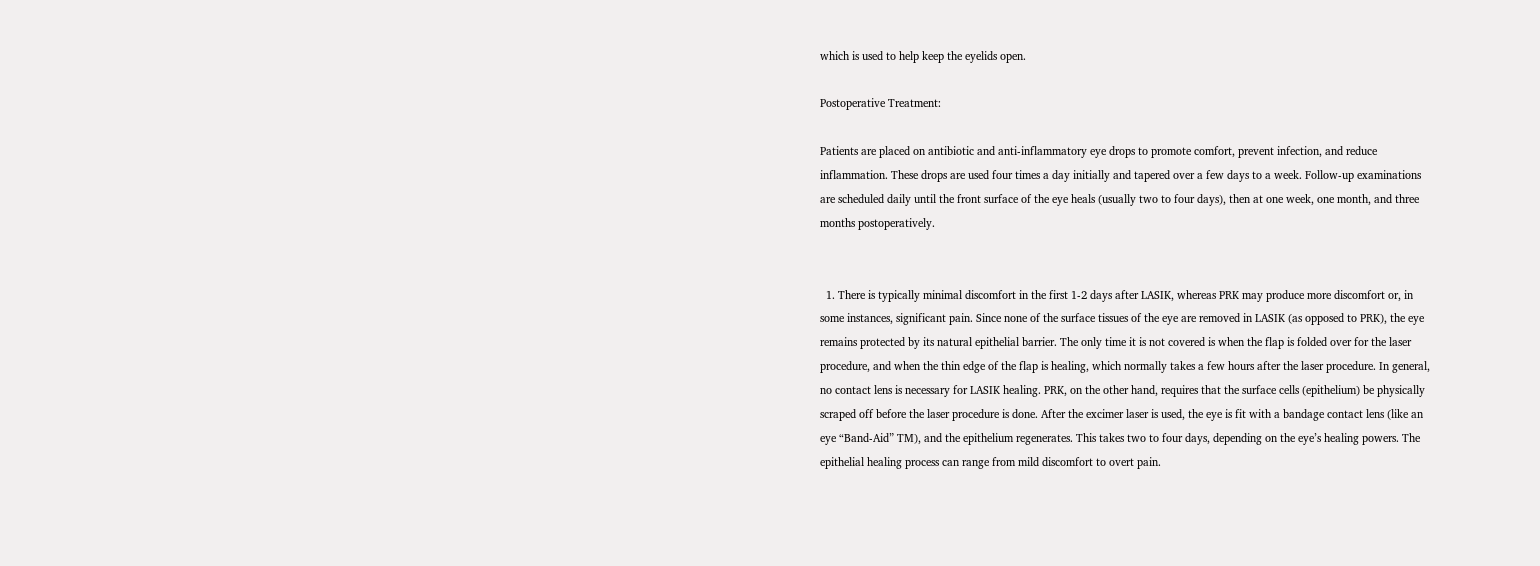which is used to help keep the eyelids open.

Postoperative Treatment:

Patients are placed on antibiotic and anti-inflammatory eye drops to promote comfort, prevent infection, and reduce inflammation. These drops are used four times a day initially and tapered over a few days to a week. Follow-up examinations are scheduled daily until the front surface of the eye heals (usually two to four days), then at one week, one month, and three months postoperatively.


  1. There is typically minimal discomfort in the first 1-2 days after LASIK, whereas PRK may produce more discomfort or, in some instances, significant pain. Since none of the surface tissues of the eye are removed in LASIK (as opposed to PRK), the eye remains protected by its natural epithelial barrier. The only time it is not covered is when the flap is folded over for the laser procedure, and when the thin edge of the flap is healing, which normally takes a few hours after the laser procedure. In general, no contact lens is necessary for LASIK healing. PRK, on the other hand, requires that the surface cells (epithelium) be physically scraped off before the laser procedure is done. After the excimer laser is used, the eye is fit with a bandage contact lens (like an eye “Band-Aid” TM), and the epithelium regenerates. This takes two to four days, depending on the eye’s healing powers. The epithelial healing process can range from mild discomfort to overt pain.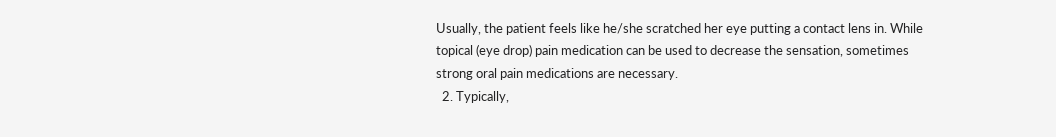Usually, the patient feels like he/she scratched her eye putting a contact lens in. While topical (eye drop) pain medication can be used to decrease the sensation, sometimes strong oral pain medications are necessary.
  2. Typically,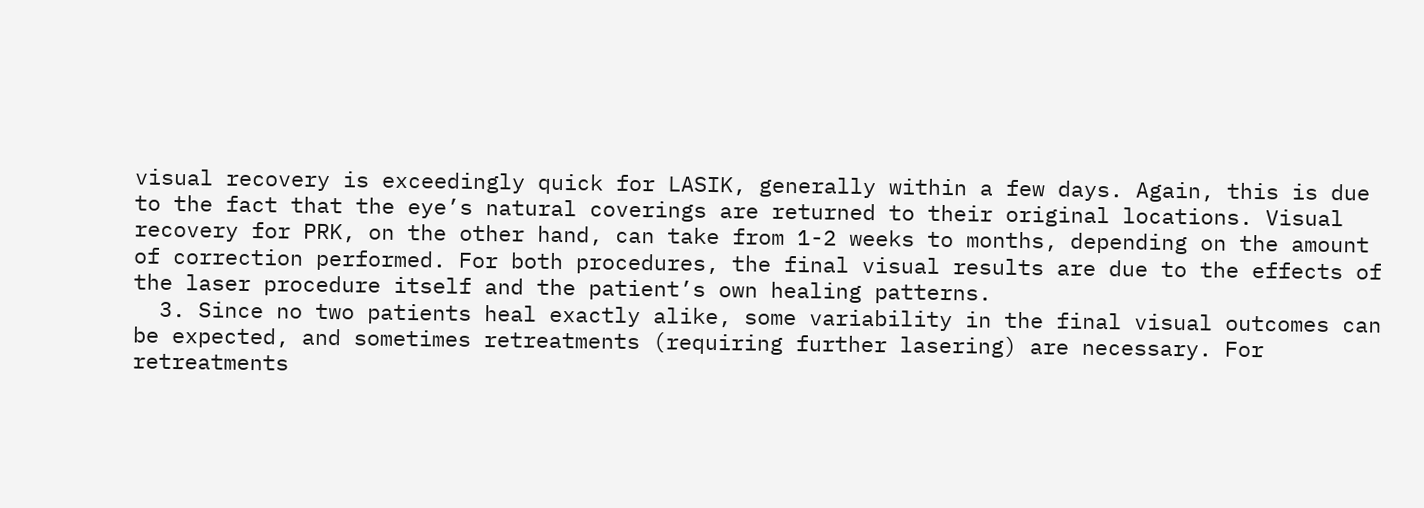visual recovery is exceedingly quick for LASIK, generally within a few days. Again, this is due to the fact that the eye’s natural coverings are returned to their original locations. Visual recovery for PRK, on the other hand, can take from 1-2 weeks to months, depending on the amount of correction performed. For both procedures, the final visual results are due to the effects of the laser procedure itself and the patient’s own healing patterns.
  3. Since no two patients heal exactly alike, some variability in the final visual outcomes can be expected, and sometimes retreatments (requiring further lasering) are necessary. For retreatments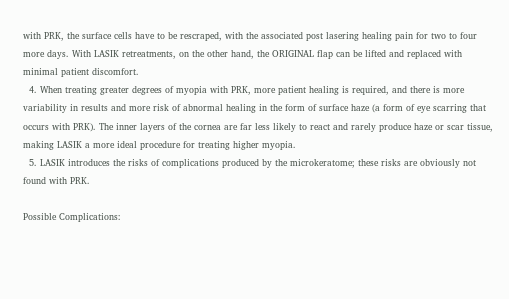with PRK, the surface cells have to be rescraped, with the associated post lasering healing pain for two to four more days. With LASIK retreatments, on the other hand, the ORIGINAL flap can be lifted and replaced with minimal patient discomfort.
  4. When treating greater degrees of myopia with PRK, more patient healing is required, and there is more variability in results and more risk of abnormal healing in the form of surface haze (a form of eye scarring that occurs with PRK). The inner layers of the cornea are far less likely to react and rarely produce haze or scar tissue, making LASIK a more ideal procedure for treating higher myopia.
  5. LASIK introduces the risks of complications produced by the microkeratome; these risks are obviously not found with PRK.

Possible Complications: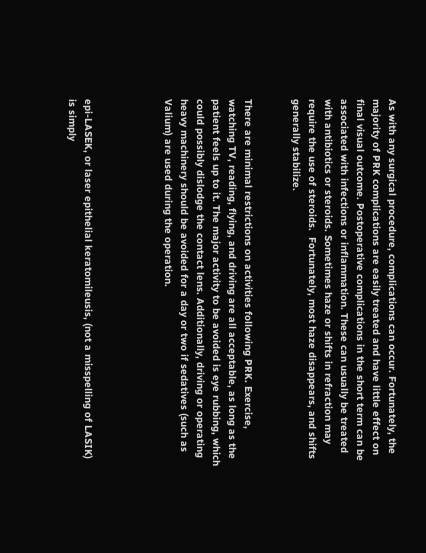As with any surgical procedure, complications can occur. Fortunately, the majority of PRK complications are easily treated and have little effect on final visual outcome. Postoperative complications in the short term can be associated with infections or inflammation. These can usually be treated with antibiotics or steroids. Sometimes haze or shifts in refraction may require the use of steroids.  Fortunately, most haze disappears, and shifts generally stabilize.


There are minimal restrictions on activities following PRK. Exercise, watching TV, reading, flying, and driving are all acceptable, as long as the patient feels up to it. The major activity to be avoided is eye rubbing, which could possibly dislodge the contact lens. Additionally, driving or operating heavy machinery should be avoided for a day or two if sedatives (such as Valium) are used during the operation.




epi-LASEK, or laser epithelial keratomileusis, (not a misspelling of LASIK) is simply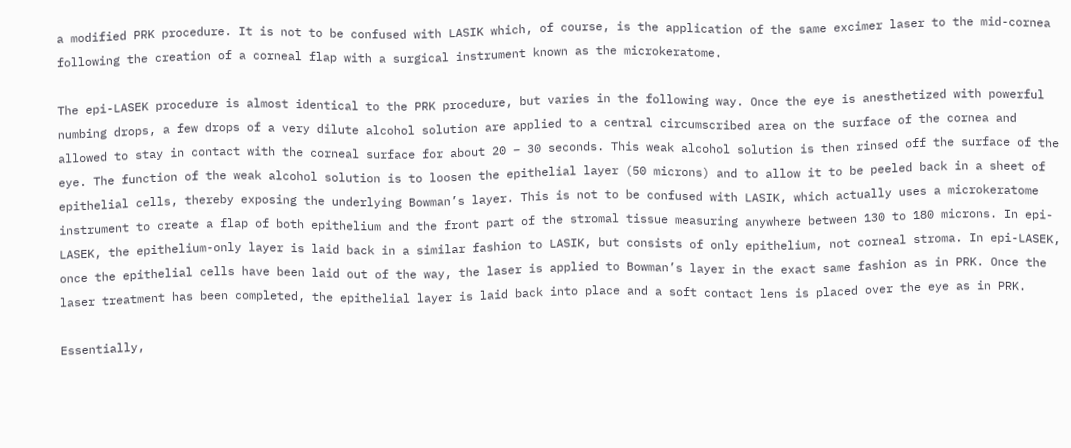a modified PRK procedure. It is not to be confused with LASIK which, of course, is the application of the same excimer laser to the mid-cornea following the creation of a corneal flap with a surgical instrument known as the microkeratome.

The epi-LASEK procedure is almost identical to the PRK procedure, but varies in the following way. Once the eye is anesthetized with powerful numbing drops, a few drops of a very dilute alcohol solution are applied to a central circumscribed area on the surface of the cornea and allowed to stay in contact with the corneal surface for about 20 – 30 seconds. This weak alcohol solution is then rinsed off the surface of the eye. The function of the weak alcohol solution is to loosen the epithelial layer (50 microns) and to allow it to be peeled back in a sheet of epithelial cells, thereby exposing the underlying Bowman’s layer. This is not to be confused with LASIK, which actually uses a microkeratome instrument to create a flap of both epithelium and the front part of the stromal tissue measuring anywhere between 130 to 180 microns. In epi-LASEK, the epithelium-only layer is laid back in a similar fashion to LASIK, but consists of only epithelium, not corneal stroma. In epi-LASEK, once the epithelial cells have been laid out of the way, the laser is applied to Bowman’s layer in the exact same fashion as in PRK. Once the laser treatment has been completed, the epithelial layer is laid back into place and a soft contact lens is placed over the eye as in PRK.

Essentially,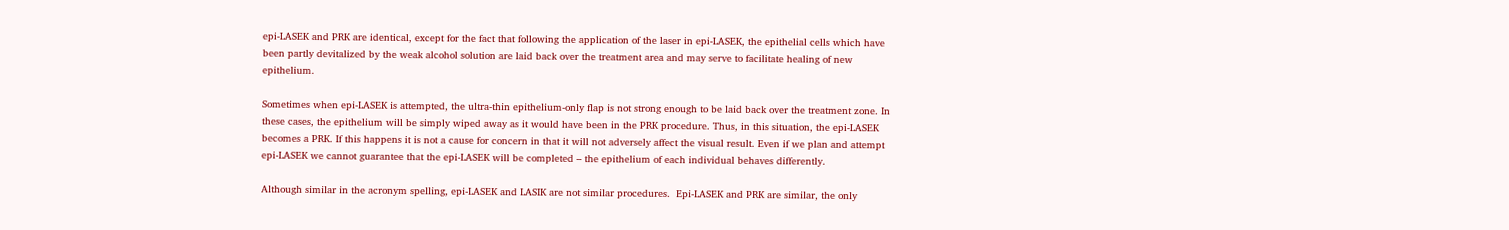epi-LASEK and PRK are identical, except for the fact that following the application of the laser in epi-LASEK, the epithelial cells which have been partly devitalized by the weak alcohol solution are laid back over the treatment area and may serve to facilitate healing of new epithelium.

Sometimes when epi-LASEK is attempted, the ultra-thin epithelium-only flap is not strong enough to be laid back over the treatment zone. In these cases, the epithelium will be simply wiped away as it would have been in the PRK procedure. Thus, in this situation, the epi-LASEK becomes a PRK. If this happens it is not a cause for concern in that it will not adversely affect the visual result. Even if we plan and attempt epi-LASEK we cannot guarantee that the epi-LASEK will be completed – the epithelium of each individual behaves differently.

Although similar in the acronym spelling, epi-LASEK and LASIK are not similar procedures.  Epi-LASEK and PRK are similar, the only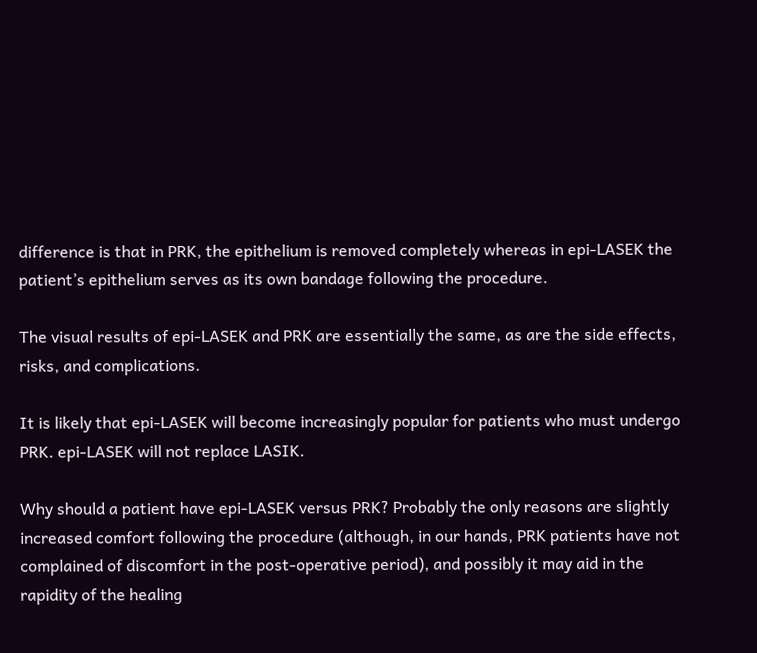difference is that in PRK, the epithelium is removed completely whereas in epi-LASEK the patient’s epithelium serves as its own bandage following the procedure.

The visual results of epi-LASEK and PRK are essentially the same, as are the side effects, risks, and complications.

It is likely that epi-LASEK will become increasingly popular for patients who must undergo PRK. epi-LASEK will not replace LASIK.

Why should a patient have epi-LASEK versus PRK? Probably the only reasons are slightly increased comfort following the procedure (although, in our hands, PRK patients have not complained of discomfort in the post-operative period), and possibly it may aid in the rapidity of the healing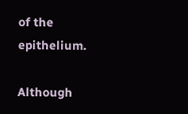of the epithelium.

Although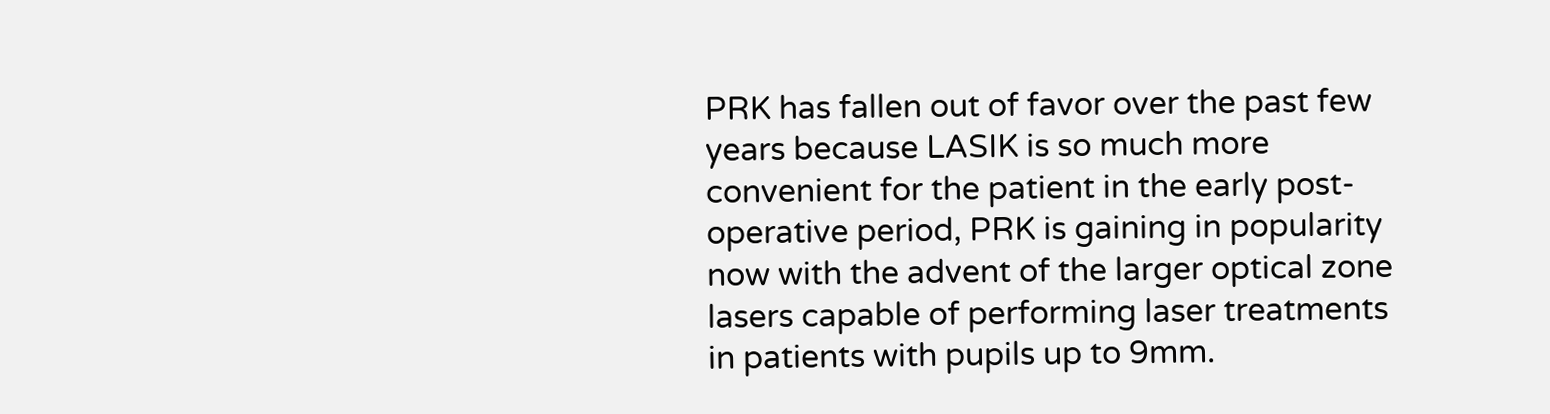PRK has fallen out of favor over the past few years because LASIK is so much more convenient for the patient in the early post-operative period, PRK is gaining in popularity now with the advent of the larger optical zone lasers capable of performing laser treatments in patients with pupils up to 9mm.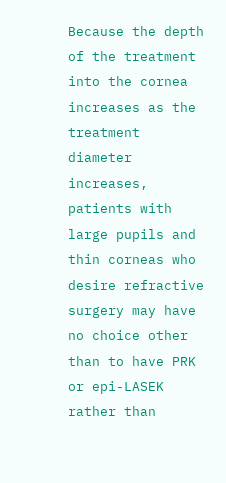Because the depth of the treatment into the cornea increases as the treatment diameter increases, patients with large pupils and thin corneas who desire refractive surgery may have no choice other than to have PRK or epi-LASEK rather than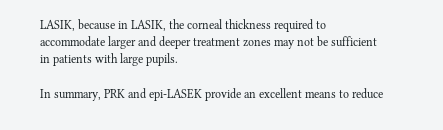LASIK, because in LASIK, the corneal thickness required to accommodate larger and deeper treatment zones may not be sufficient in patients with large pupils.

In summary, PRK and epi-LASEK provide an excellent means to reduce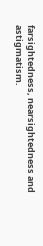farsightedness, nearsightedness and astigmatism.